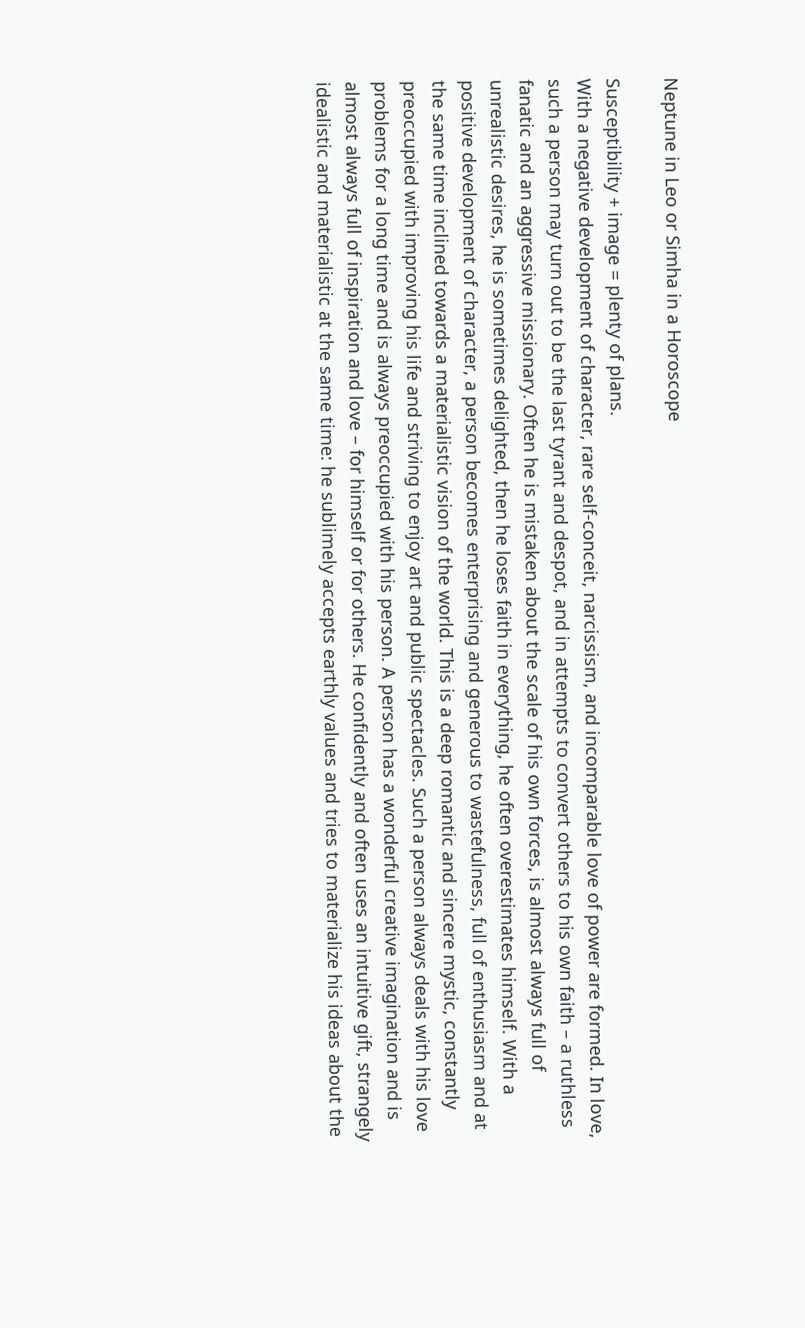Neptune in Leo or Simha in a Horoscope

Susceptibility + image = plenty of plans.
With a negative development of character, rare self-conceit, narcissism, and incomparable love of power are formed. In love, such a person may turn out to be the last tyrant and despot, and in attempts to convert others to his own faith – a ruthless fanatic and an aggressive missionary. Often he is mistaken about the scale of his own forces, is almost always full of unrealistic desires, he is sometimes delighted, then he loses faith in everything, he often overestimates himself. With a positive development of character, a person becomes enterprising and generous to wastefulness, full of enthusiasm and at the same time inclined towards a materialistic vision of the world. This is a deep romantic and sincere mystic, constantly preoccupied with improving his life and striving to enjoy art and public spectacles. Such a person always deals with his love problems for a long time and is always preoccupied with his person. A person has a wonderful creative imagination and is almost always full of inspiration and love – for himself or for others. He confidently and often uses an intuitive gift, strangely idealistic and materialistic at the same time: he sublimely accepts earthly values and tries to materialize his ideas about the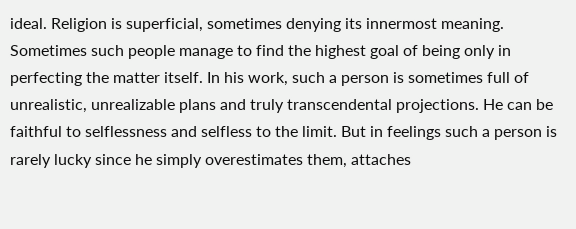ideal. Religion is superficial, sometimes denying its innermost meaning. Sometimes such people manage to find the highest goal of being only in perfecting the matter itself. In his work, such a person is sometimes full of unrealistic, unrealizable plans and truly transcendental projections. He can be faithful to selflessness and selfless to the limit. But in feelings such a person is rarely lucky since he simply overestimates them, attaches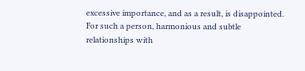excessive importance, and as a result, is disappointed. For such a person, harmonious and subtle relationships with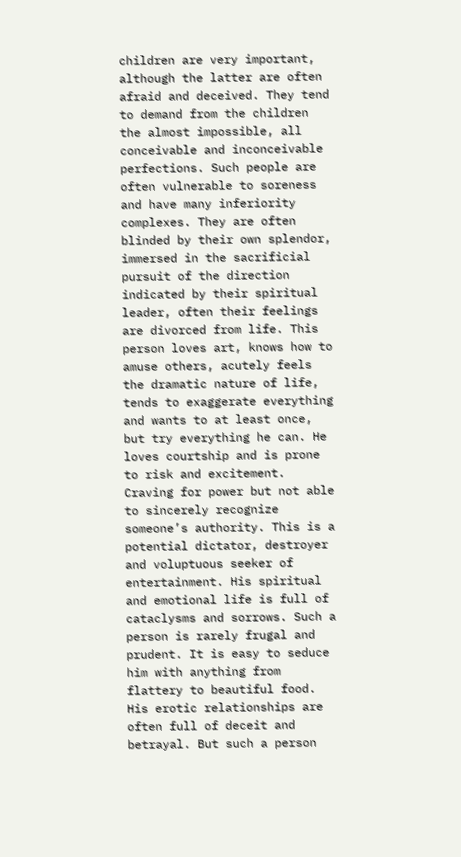children are very important, although the latter are often afraid and deceived. They tend to demand from the children the almost impossible, all conceivable and inconceivable perfections. Such people are often vulnerable to soreness and have many inferiority complexes. They are often blinded by their own splendor, immersed in the sacrificial pursuit of the direction indicated by their spiritual leader, often their feelings are divorced from life. This person loves art, knows how to amuse others, acutely feels the dramatic nature of life, tends to exaggerate everything and wants to at least once, but try everything he can. He loves courtship and is prone to risk and excitement. Craving for power but not able to sincerely recognize someone’s authority. This is a potential dictator, destroyer and voluptuous seeker of entertainment. His spiritual and emotional life is full of cataclysms and sorrows. Such a person is rarely frugal and prudent. It is easy to seduce him with anything from flattery to beautiful food. His erotic relationships are often full of deceit and betrayal. But such a person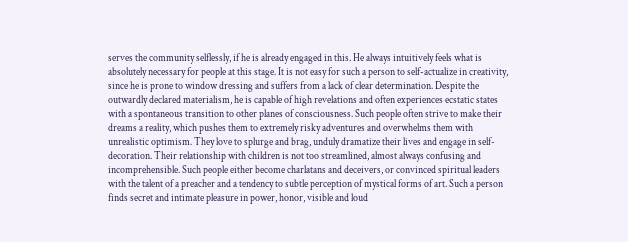serves the community selflessly, if he is already engaged in this. He always intuitively feels what is absolutely necessary for people at this stage. It is not easy for such a person to self-actualize in creativity, since he is prone to window dressing and suffers from a lack of clear determination. Despite the outwardly declared materialism, he is capable of high revelations and often experiences ecstatic states with a spontaneous transition to other planes of consciousness. Such people often strive to make their dreams a reality, which pushes them to extremely risky adventures and overwhelms them with unrealistic optimism. They love to splurge and brag, unduly dramatize their lives and engage in self-decoration. Their relationship with children is not too streamlined, almost always confusing and incomprehensible. Such people either become charlatans and deceivers, or convinced spiritual leaders with the talent of a preacher and a tendency to subtle perception of mystical forms of art. Such a person finds secret and intimate pleasure in power, honor, visible and loud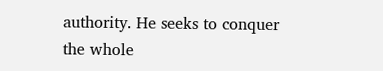authority. He seeks to conquer the whole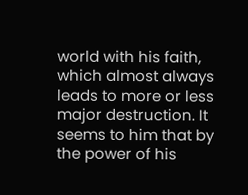world with his faith, which almost always leads to more or less major destruction. It seems to him that by the power of his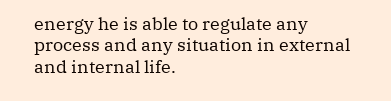energy he is able to regulate any process and any situation in external and internal life.